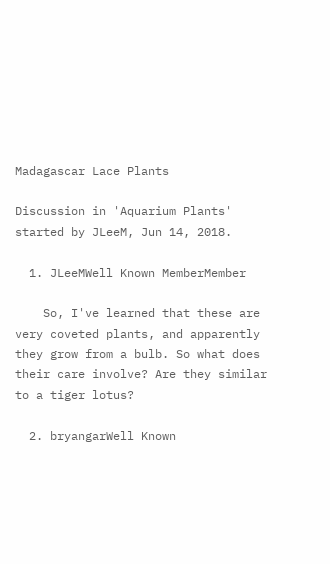Madagascar Lace Plants

Discussion in 'Aquarium Plants' started by JLeeM, Jun 14, 2018.

  1. JLeeMWell Known MemberMember

    So, I've learned that these are very coveted plants, and apparently they grow from a bulb. So what does their care involve? Are they similar to a tiger lotus?

  2. bryangarWell Known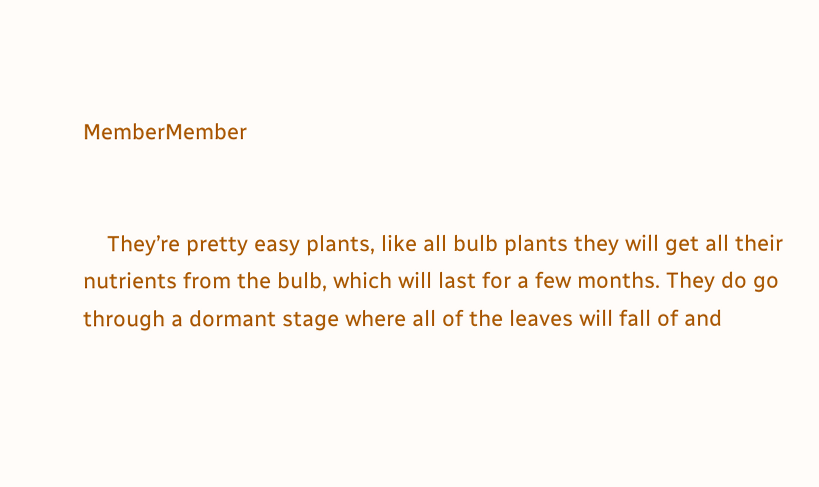MemberMember


    They’re pretty easy plants, like all bulb plants they will get all their nutrients from the bulb, which will last for a few months. They do go through a dormant stage where all of the leaves will fall of and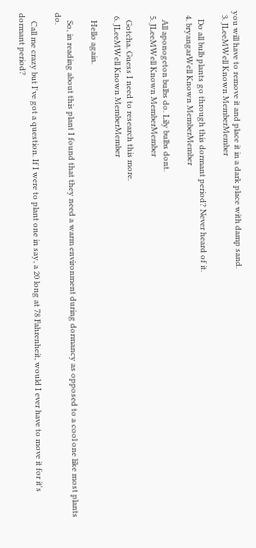you will have to remove it and place it in a dark place with damp sand.
  3. JLeeMWell Known MemberMember

    Do all bulb plants go through this dormant period? Never heard of it.
  4. bryangarWell Known MemberMember

    All aponogeton bulbs do. Lily bulbs dont.
  5. JLeeMWell Known MemberMember

    Gotcha. Guess I need to research this more.
  6. JLeeMWell Known MemberMember

    Hello again.

    So, in reading about this plant I found that they need a warm environment during dormancy as opposed to a cool one like most plants do.

    Call me crazy but I've got a question. If I were to plant one in say, a 20 long at 78 Fahrenheit, would I ever have to move it for it's dormant period?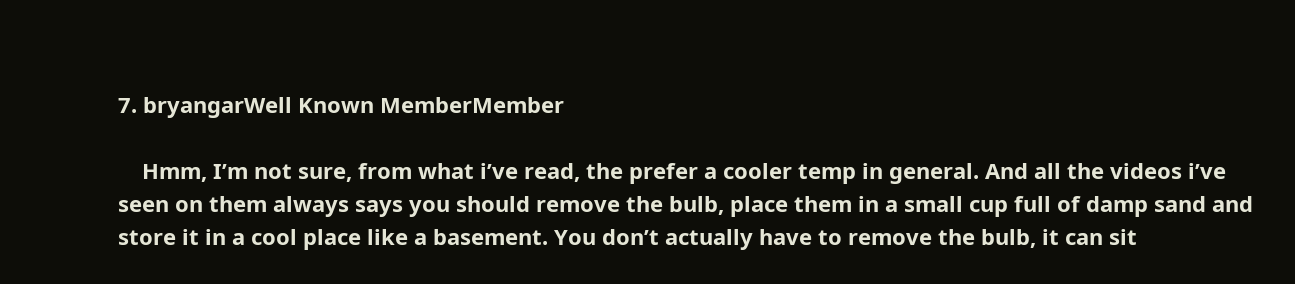7. bryangarWell Known MemberMember

    Hmm, I’m not sure, from what i’ve read, the prefer a cooler temp in general. And all the videos i’ve seen on them always says you should remove the bulb, place them in a small cup full of damp sand and store it in a cool place like a basement. You don’t actually have to remove the bulb, it can sit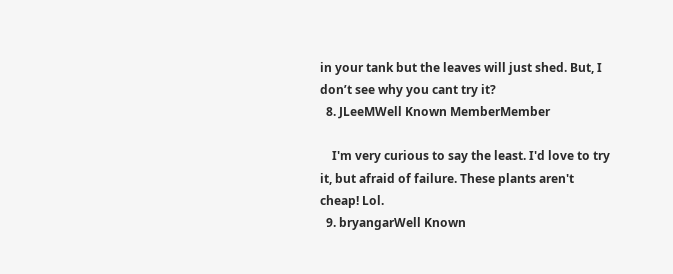in your tank but the leaves will just shed. But, I don’t see why you cant try it?
  8. JLeeMWell Known MemberMember

    I'm very curious to say the least. I'd love to try it, but afraid of failure. These plants aren't cheap! Lol.
  9. bryangarWell Known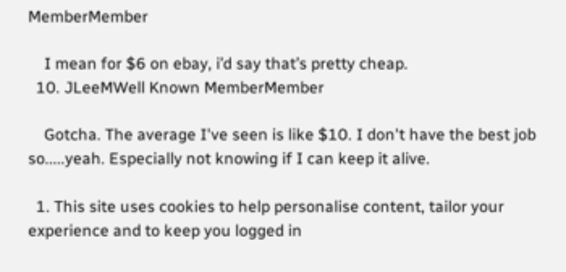MemberMember

    I mean for $6 on ebay, i’d say that’s pretty cheap.
  10. JLeeMWell Known MemberMember

    Gotcha. The average I've seen is like $10. I don't have the best job so.....yeah. Especially not knowing if I can keep it alive.

  1. This site uses cookies to help personalise content, tailor your experience and to keep you logged in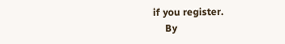if you register.
    By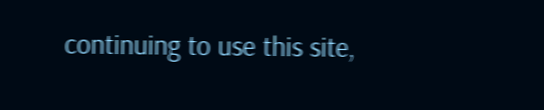continuing to use this site,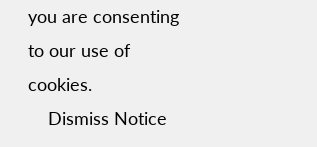you are consenting to our use of cookies.
    Dismiss Notice